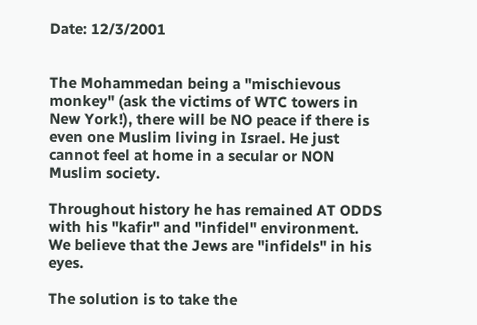Date: 12/3/2001


The Mohammedan being a "mischievous monkey" (ask the victims of WTC towers in New York!), there will be NO peace if there is even one Muslim living in Israel. He just cannot feel at home in a secular or NON Muslim society.

Throughout history he has remained AT ODDS with his "kafir" and "infidel" environment. We believe that the Jews are "infidels" in his eyes.

The solution is to take the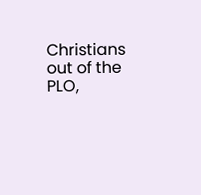Christians out of the PLO,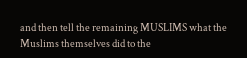and then tell the remaining MUSLIMS what the Muslims themselves did to the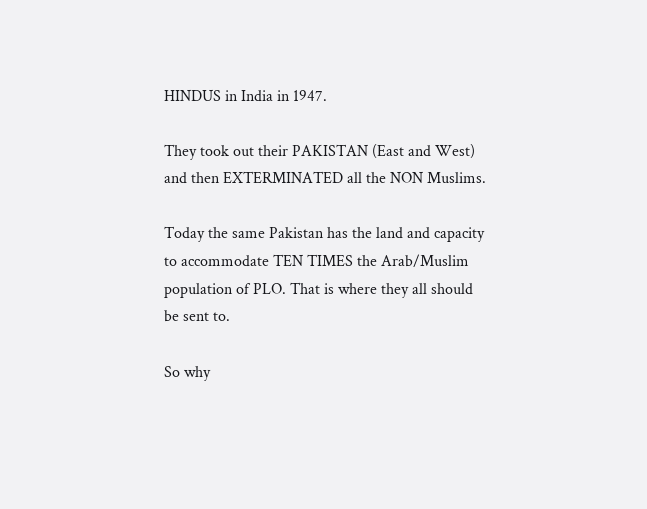HINDUS in India in 1947.

They took out their PAKISTAN (East and West) and then EXTERMINATED all the NON Muslims.

Today the same Pakistan has the land and capacity to accommodate TEN TIMES the Arab/Muslim population of PLO. That is where they all should be sent to.

So why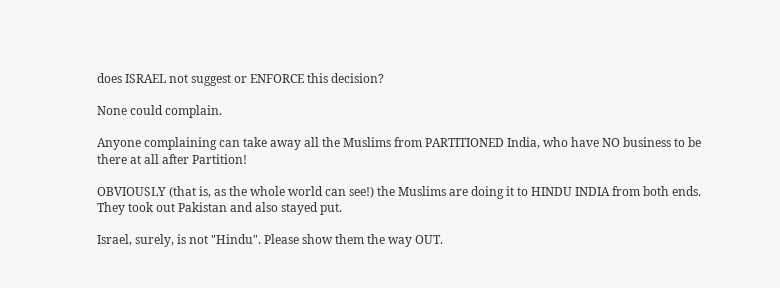does ISRAEL not suggest or ENFORCE this decision?

None could complain.

Anyone complaining can take away all the Muslims from PARTITIONED India, who have NO business to be there at all after Partition!

OBVIOUSLY (that is, as the whole world can see!) the Muslims are doing it to HINDU INDIA from both ends. They took out Pakistan and also stayed put.

Israel, surely, is not "Hindu". Please show them the way OUT.